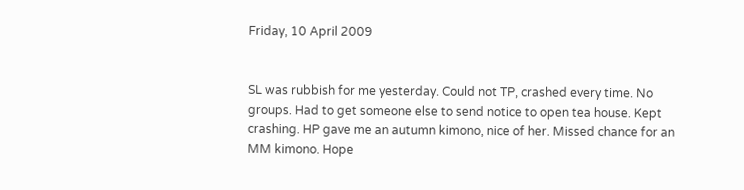Friday, 10 April 2009


SL was rubbish for me yesterday. Could not TP, crashed every time. No groups. Had to get someone else to send notice to open tea house. Kept crashing. HP gave me an autumn kimono, nice of her. Missed chance for an MM kimono. Hope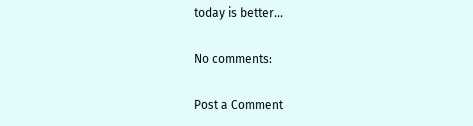today is better...

No comments:

Post a Comment